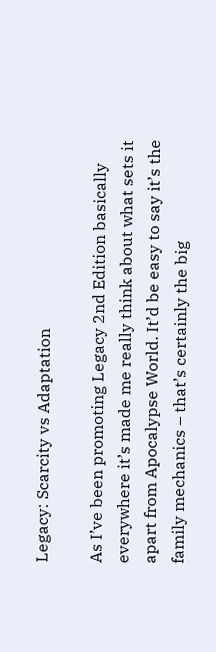Legacy: Scarcity vs Adaptation

As I’ve been promoting Legacy 2nd Edition basically everywhere it’s made me really think about what sets it apart from Apocalypse World. It’d be easy to say it’s the family mechanics – that’s certainly the big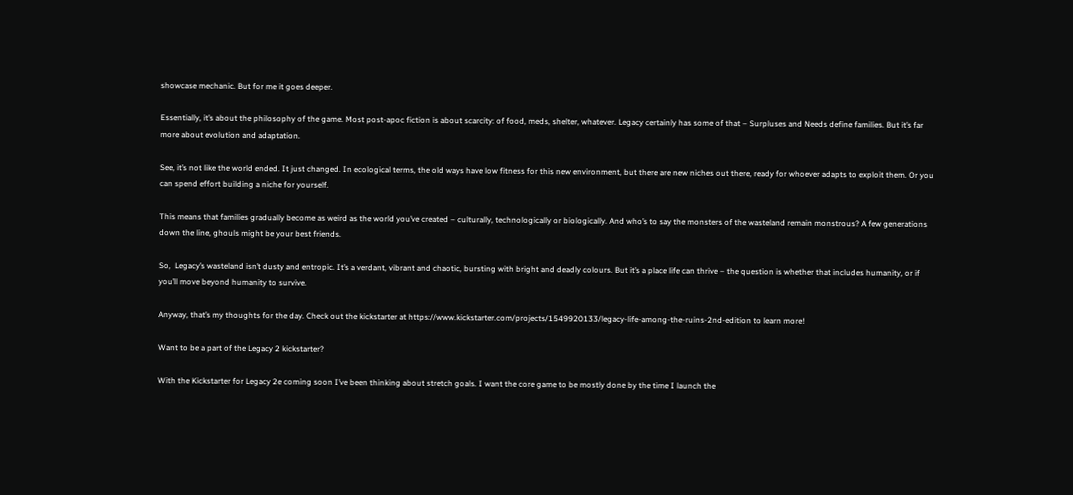showcase mechanic. But for me it goes deeper.

Essentially, it’s about the philosophy of the game. Most post-apoc fiction is about scarcity: of food, meds, shelter, whatever. Legacy certainly has some of that – Surpluses and Needs define families. But it’s far more about evolution and adaptation.

See, it’s not like the world ended. It just changed. In ecological terms, the old ways have low fitness for this new environment, but there are new niches out there, ready for whoever adapts to exploit them. Or you can spend effort building a niche for yourself.

This means that families gradually become as weird as the world you’ve created – culturally, technologically or biologically. And who’s to say the monsters of the wasteland remain monstrous? A few generations down the line, ghouls might be your best friends.

So,  Legacy’s wasteland isn’t dusty and entropic. It’s a verdant, vibrant and chaotic, bursting with bright and deadly colours. But it’s a place life can thrive – the question is whether that includes humanity, or if you’ll move beyond humanity to survive.

Anyway, that’s my thoughts for the day. Check out the kickstarter at https://www.kickstarter.com/projects/1549920133/legacy-life-among-the-ruins-2nd-edition to learn more!

Want to be a part of the Legacy 2 kickstarter?

With the Kickstarter for Legacy 2e coming soon I’ve been thinking about stretch goals. I want the core game to be mostly done by the time I launch the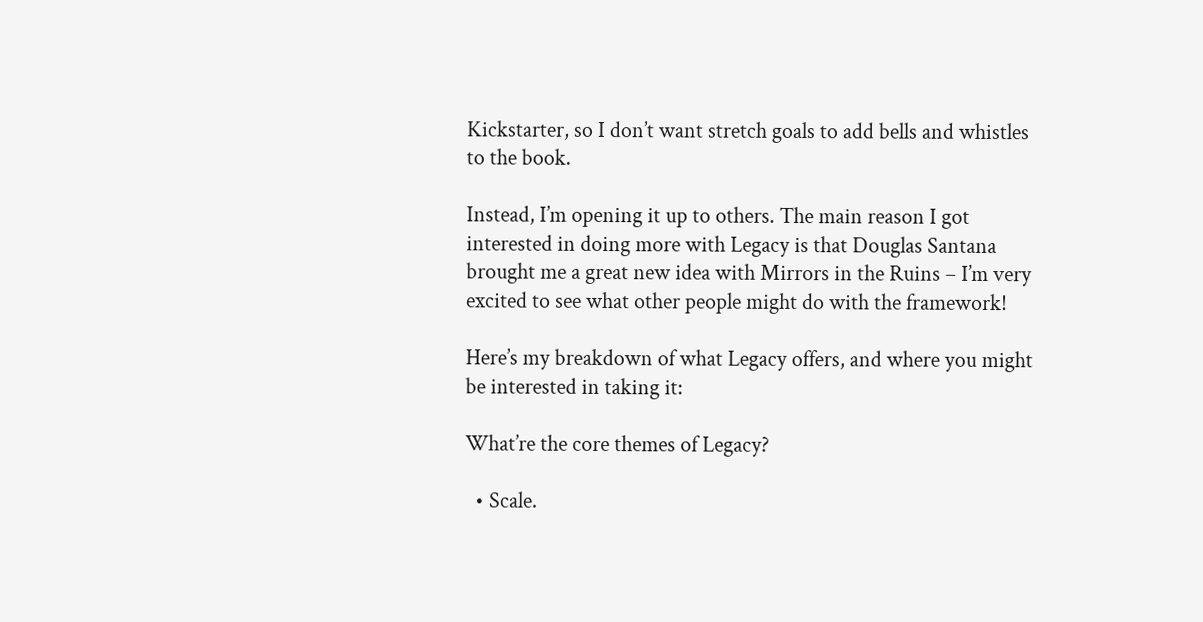Kickstarter, so I don’t want stretch goals to add bells and whistles to the book.

Instead, I’m opening it up to others. The main reason I got interested in doing more with Legacy is that Douglas Santana brought me a great new idea with Mirrors in the Ruins – I’m very excited to see what other people might do with the framework!

Here’s my breakdown of what Legacy offers, and where you might be interested in taking it:

What’re the core themes of Legacy?

  • Scale.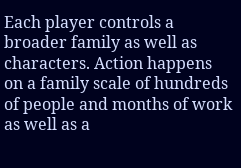Each player controls a broader family as well as characters. Action happens on a family scale of hundreds of people and months of work as well as a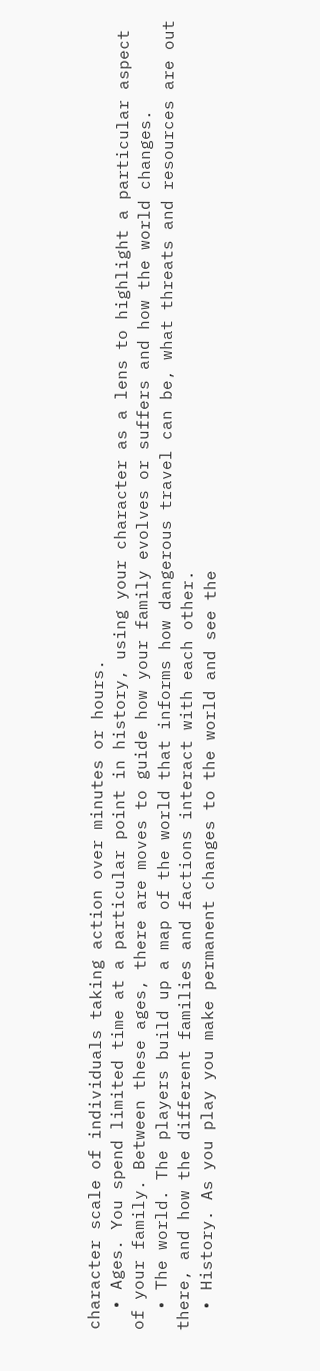character scale of individuals taking action over minutes or hours.
  • Ages. You spend limited time at a particular point in history, using your character as a lens to highlight a particular aspect of your family. Between these ages, there are moves to guide how your family evolves or suffers and how the world changes.
  • The world. The players build up a map of the world that informs how dangerous travel can be, what threats and resources are out there, and how the different families and factions interact with each other.
  • History. As you play you make permanent changes to the world and see the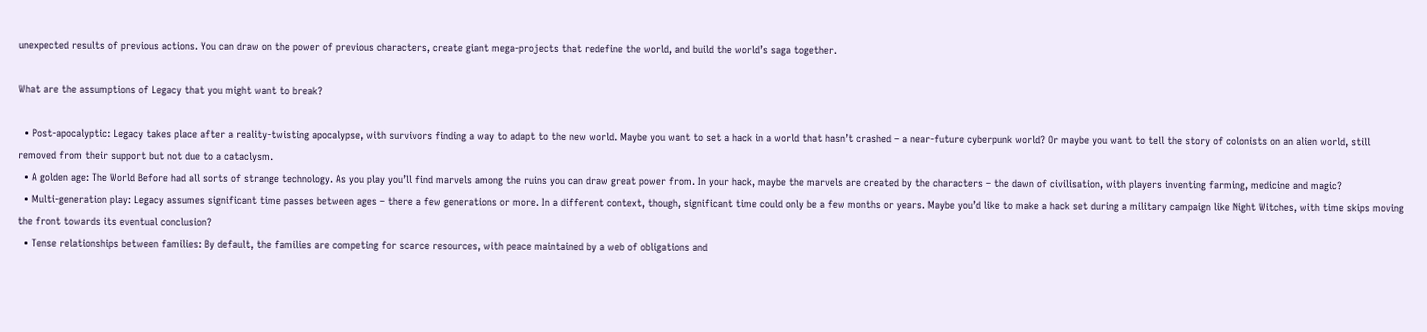unexpected results of previous actions. You can draw on the power of previous characters, create giant mega-projects that redefine the world, and build the world’s saga together.

What are the assumptions of Legacy that you might want to break?

  • Post-apocalyptic: Legacy takes place after a reality-twisting apocalypse, with survivors finding a way to adapt to the new world. Maybe you want to set a hack in a world that hasn’t crashed – a near-future cyberpunk world? Or maybe you want to tell the story of colonists on an alien world, still removed from their support but not due to a cataclysm.
  • A golden age: The World Before had all sorts of strange technology. As you play you’ll find marvels among the ruins you can draw great power from. In your hack, maybe the marvels are created by the characters – the dawn of civilisation, with players inventing farming, medicine and magic?
  • Multi-generation play: Legacy assumes significant time passes between ages – there a few generations or more. In a different context, though, significant time could only be a few months or years. Maybe you’d like to make a hack set during a military campaign like Night Witches, with time skips moving the front towards its eventual conclusion?
  • Tense relationships between families: By default, the families are competing for scarce resources, with peace maintained by a web of obligations and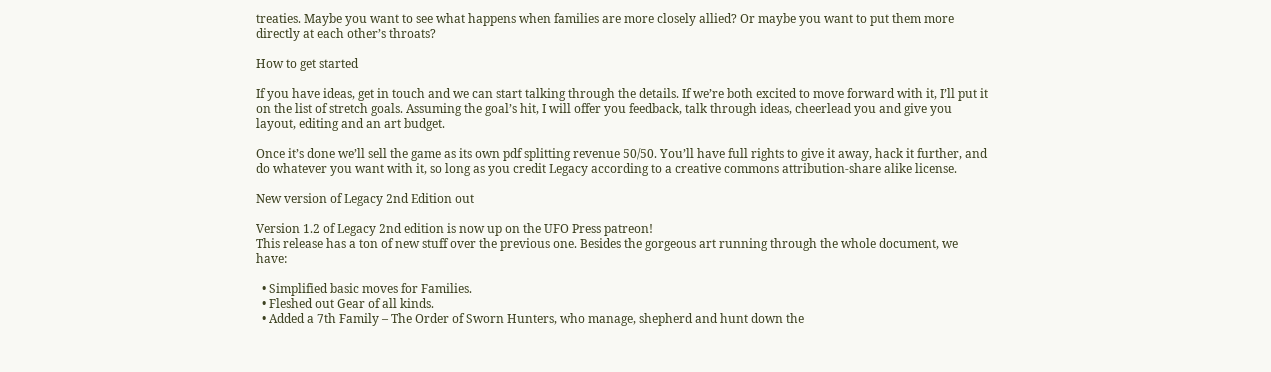treaties. Maybe you want to see what happens when families are more closely allied? Or maybe you want to put them more directly at each other’s throats?

How to get started

If you have ideas, get in touch and we can start talking through the details. If we’re both excited to move forward with it, I’ll put it on the list of stretch goals. Assuming the goal’s hit, I will offer you feedback, talk through ideas, cheerlead you and give you layout, editing and an art budget.

Once it’s done we’ll sell the game as its own pdf splitting revenue 50/50. You’ll have full rights to give it away, hack it further, and do whatever you want with it, so long as you credit Legacy according to a creative commons attribution-share alike license.

New version of Legacy 2nd Edition out

Version 1.2 of Legacy 2nd edition is now up on the UFO Press patreon!
This release has a ton of new stuff over the previous one. Besides the gorgeous art running through the whole document, we have:

  • Simplified basic moves for Families.
  • Fleshed out Gear of all kinds.
  • Added a 7th Family – The Order of Sworn Hunters, who manage, shepherd and hunt down the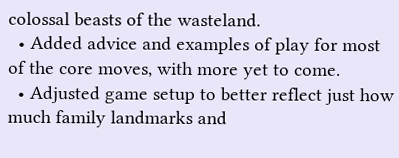colossal beasts of the wasteland.
  • Added advice and examples of play for most of the core moves, with more yet to come.
  • Adjusted game setup to better reflect just how much family landmarks and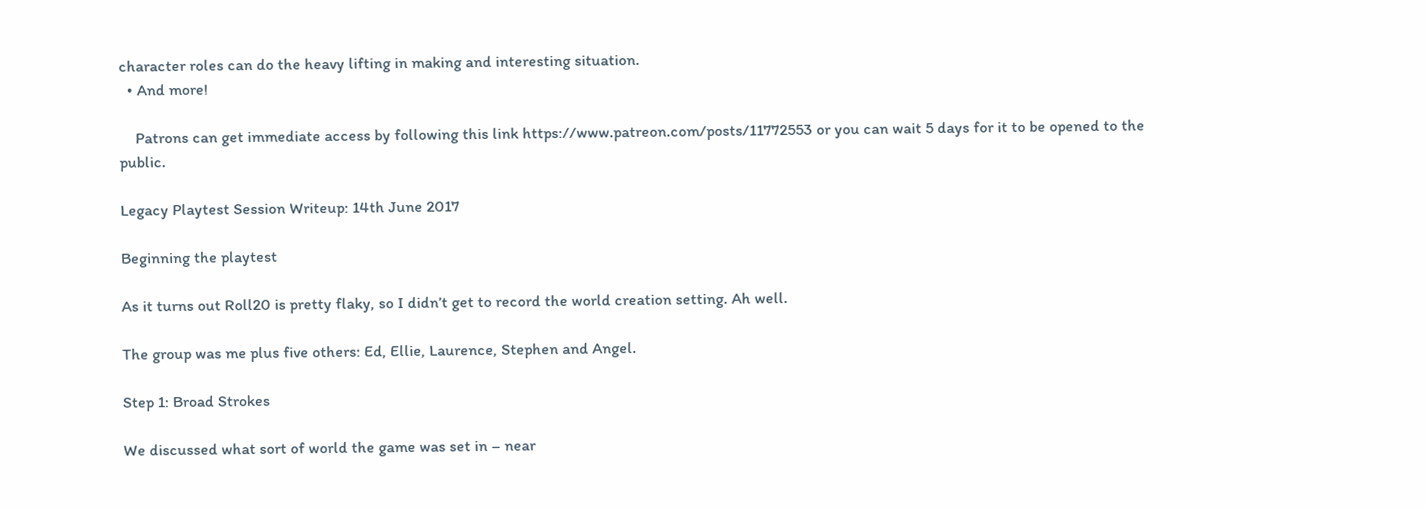character roles can do the heavy lifting in making and interesting situation.
  • And more!

    Patrons can get immediate access by following this link https://www.patreon.com/posts/11772553 or you can wait 5 days for it to be opened to the public.

Legacy Playtest Session Writeup: 14th June 2017

Beginning the playtest

As it turns out Roll20 is pretty flaky, so I didn’t get to record the world creation setting. Ah well.

The group was me plus five others: Ed, Ellie, Laurence, Stephen and Angel.

Step 1: Broad Strokes

We discussed what sort of world the game was set in – near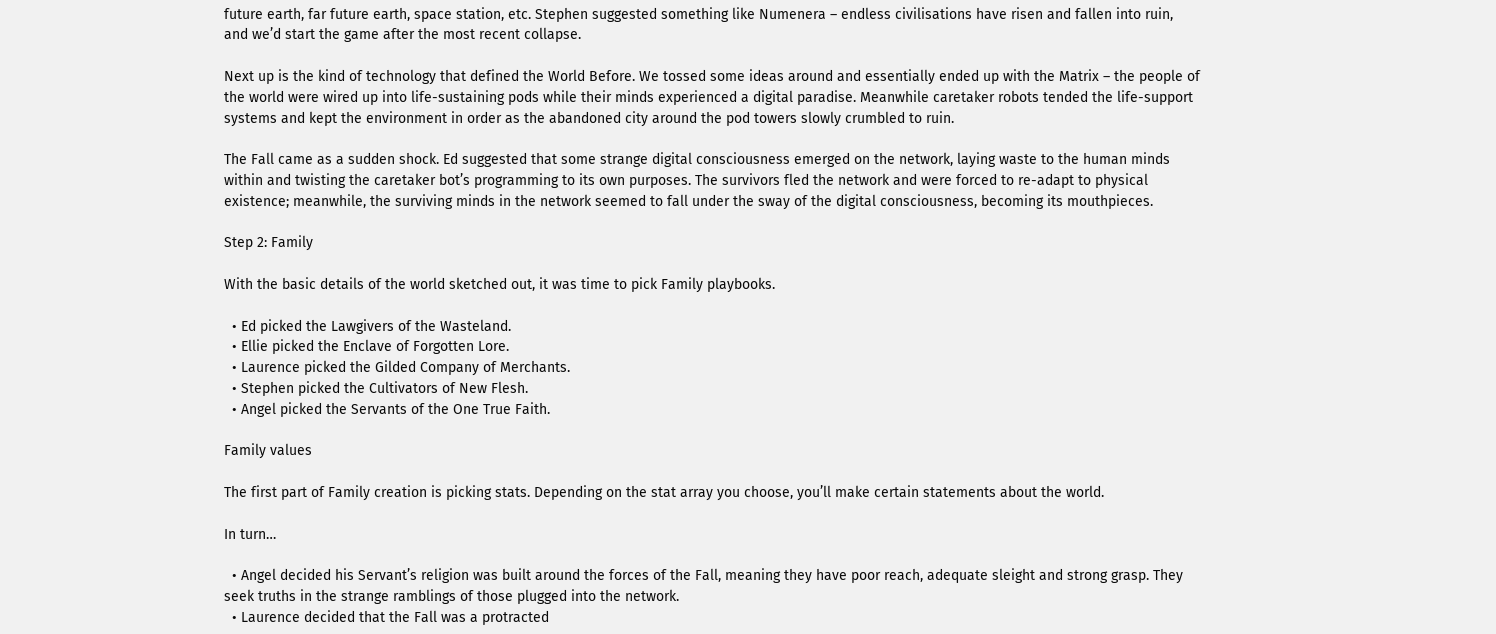future earth, far future earth, space station, etc. Stephen suggested something like Numenera – endless civilisations have risen and fallen into ruin, and we’d start the game after the most recent collapse.

Next up is the kind of technology that defined the World Before. We tossed some ideas around and essentially ended up with the Matrix – the people of the world were wired up into life-sustaining pods while their minds experienced a digital paradise. Meanwhile caretaker robots tended the life-support systems and kept the environment in order as the abandoned city around the pod towers slowly crumbled to ruin.

The Fall came as a sudden shock. Ed suggested that some strange digital consciousness emerged on the network, laying waste to the human minds within and twisting the caretaker bot’s programming to its own purposes. The survivors fled the network and were forced to re-adapt to physical existence; meanwhile, the surviving minds in the network seemed to fall under the sway of the digital consciousness, becoming its mouthpieces.

Step 2: Family

With the basic details of the world sketched out, it was time to pick Family playbooks.

  • Ed picked the Lawgivers of the Wasteland.
  • Ellie picked the Enclave of Forgotten Lore.
  • Laurence picked the Gilded Company of Merchants.
  • Stephen picked the Cultivators of New Flesh.
  • Angel picked the Servants of the One True Faith.

Family values

The first part of Family creation is picking stats. Depending on the stat array you choose, you’ll make certain statements about the world.

In turn…

  • Angel decided his Servant’s religion was built around the forces of the Fall, meaning they have poor reach, adequate sleight and strong grasp. They seek truths in the strange ramblings of those plugged into the network.
  • Laurence decided that the Fall was a protracted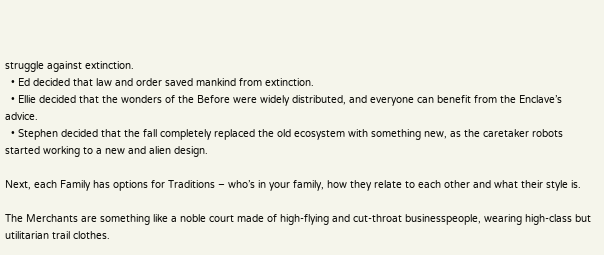struggle against extinction.
  • Ed decided that law and order saved mankind from extinction.
  • Ellie decided that the wonders of the Before were widely distributed, and everyone can benefit from the Enclave’s advice.
  • Stephen decided that the fall completely replaced the old ecosystem with something new, as the caretaker robots started working to a new and alien design.

Next, each Family has options for Traditions – who’s in your family, how they relate to each other and what their style is.

The Merchants are something like a noble court made of high-flying and cut-throat businesspeople, wearing high-class but utilitarian trail clothes.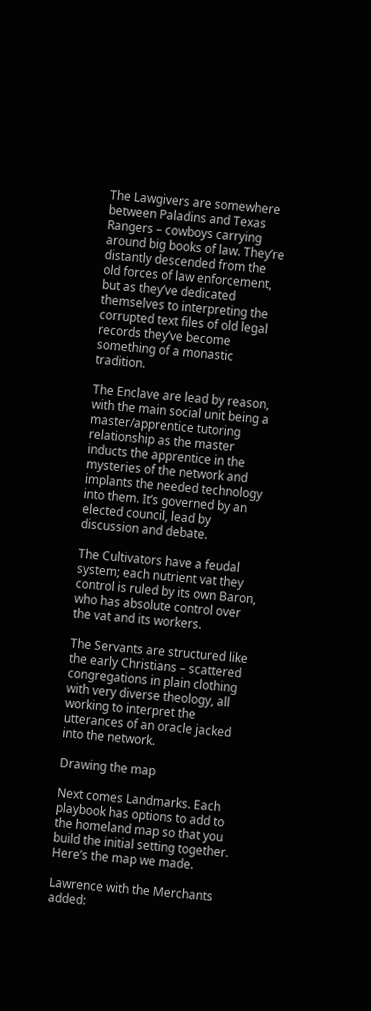The Lawgivers are somewhere between Paladins and Texas Rangers – cowboys carrying around big books of law. They’re distantly descended from the old forces of law enforcement, but as they’ve dedicated themselves to interpreting the corrupted text files of old legal records they’ve become something of a monastic tradition.

The Enclave are lead by reason, with the main social unit being a master/apprentice tutoring relationship as the master inducts the apprentice in the mysteries of the network and implants the needed technology into them. It’s governed by an elected council, lead by discussion and debate.

The Cultivators have a feudal system; each nutrient vat they control is ruled by its own Baron, who has absolute control over the vat and its workers.

The Servants are structured like the early Christians – scattered congregations in plain clothing with very diverse theology, all working to interpret the utterances of an oracle jacked into the network.

Drawing the map

Next comes Landmarks. Each playbook has options to add to the homeland map so that you build the initial setting together. Here’s the map we made.

Lawrence with the Merchants added: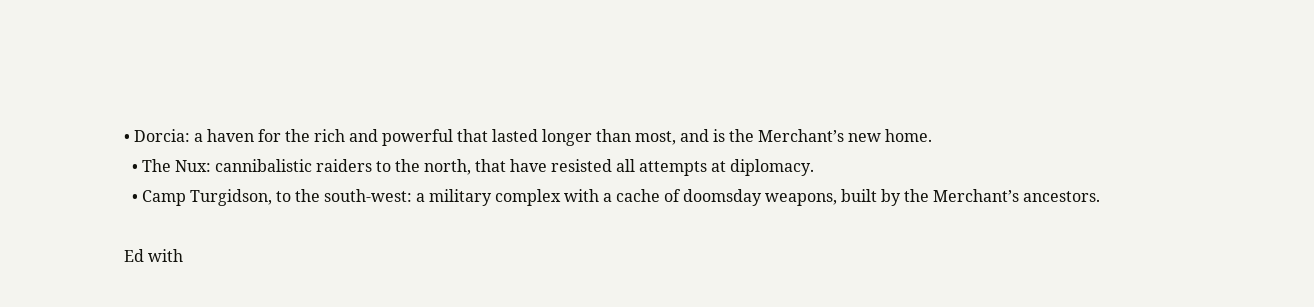• Dorcia: a haven for the rich and powerful that lasted longer than most, and is the Merchant’s new home.
  • The Nux: cannibalistic raiders to the north, that have resisted all attempts at diplomacy.
  • Camp Turgidson, to the south-west: a military complex with a cache of doomsday weapons, built by the Merchant’s ancestors.

Ed with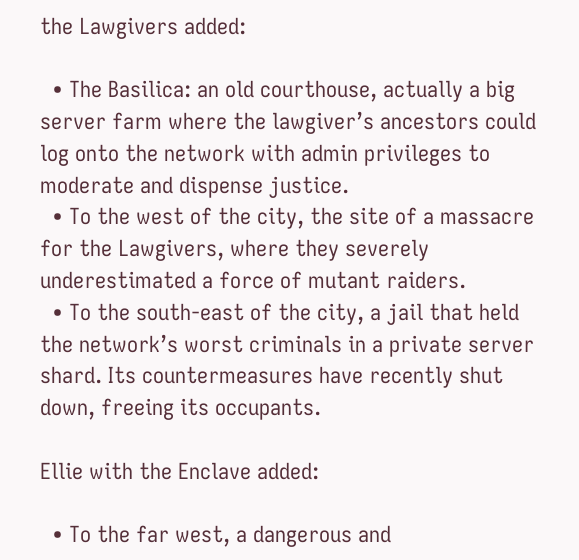the Lawgivers added:

  • The Basilica: an old courthouse, actually a big server farm where the lawgiver’s ancestors could log onto the network with admin privileges to moderate and dispense justice.
  • To the west of the city, the site of a massacre for the Lawgivers, where they severely underestimated a force of mutant raiders.
  • To the south-east of the city, a jail that held the network’s worst criminals in a private server shard. Its countermeasures have recently shut down, freeing its occupants.

Ellie with the Enclave added:

  • To the far west, a dangerous and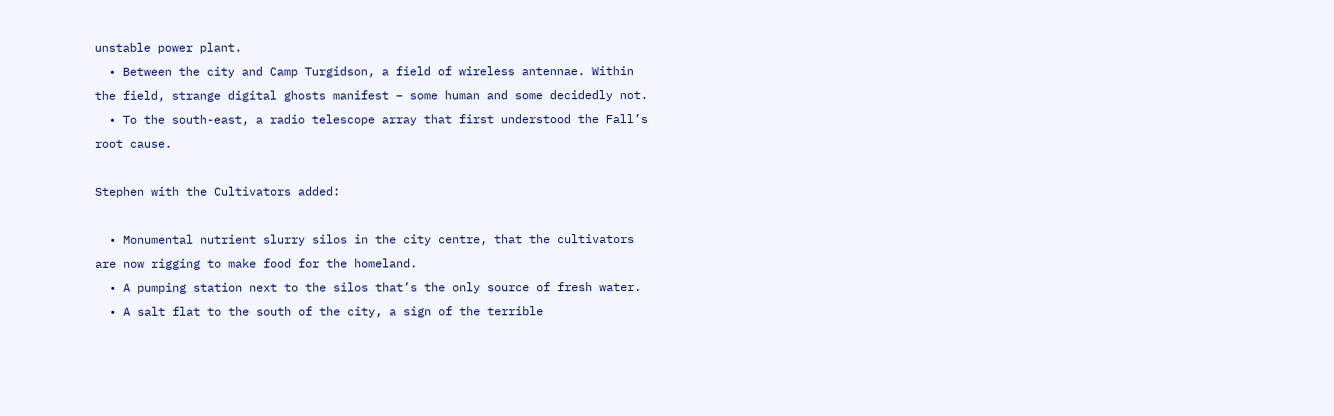unstable power plant.
  • Between the city and Camp Turgidson, a field of wireless antennae. Within the field, strange digital ghosts manifest – some human and some decidedly not.
  • To the south-east, a radio telescope array that first understood the Fall’s root cause.

Stephen with the Cultivators added:

  • Monumental nutrient slurry silos in the city centre, that the cultivators are now rigging to make food for the homeland.
  • A pumping station next to the silos that’s the only source of fresh water.
  • A salt flat to the south of the city, a sign of the terrible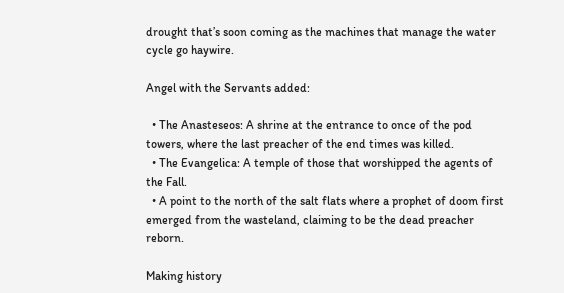drought that’s soon coming as the machines that manage the water cycle go haywire.

Angel with the Servants added:

  • The Anasteseos: A shrine at the entrance to once of the pod towers, where the last preacher of the end times was killed.
  • The Evangelica: A temple of those that worshipped the agents of the Fall.
  • A point to the north of the salt flats where a prophet of doom first emerged from the wasteland, claiming to be the dead preacher reborn.

Making history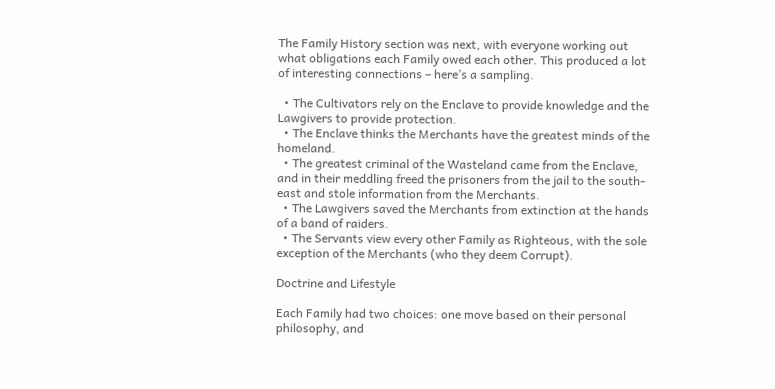The Family History section was next, with everyone working out what obligations each Family owed each other. This produced a lot of interesting connections – here’s a sampling.

  • The Cultivators rely on the Enclave to provide knowledge and the Lawgivers to provide protection.
  • The Enclave thinks the Merchants have the greatest minds of the homeland.
  • The greatest criminal of the Wasteland came from the Enclave, and in their meddling freed the prisoners from the jail to the south-east and stole information from the Merchants.
  • The Lawgivers saved the Merchants from extinction at the hands of a band of raiders.
  • The Servants view every other Family as Righteous, with the sole exception of the Merchants (who they deem Corrupt).

Doctrine and Lifestyle

Each Family had two choices: one move based on their personal philosophy, and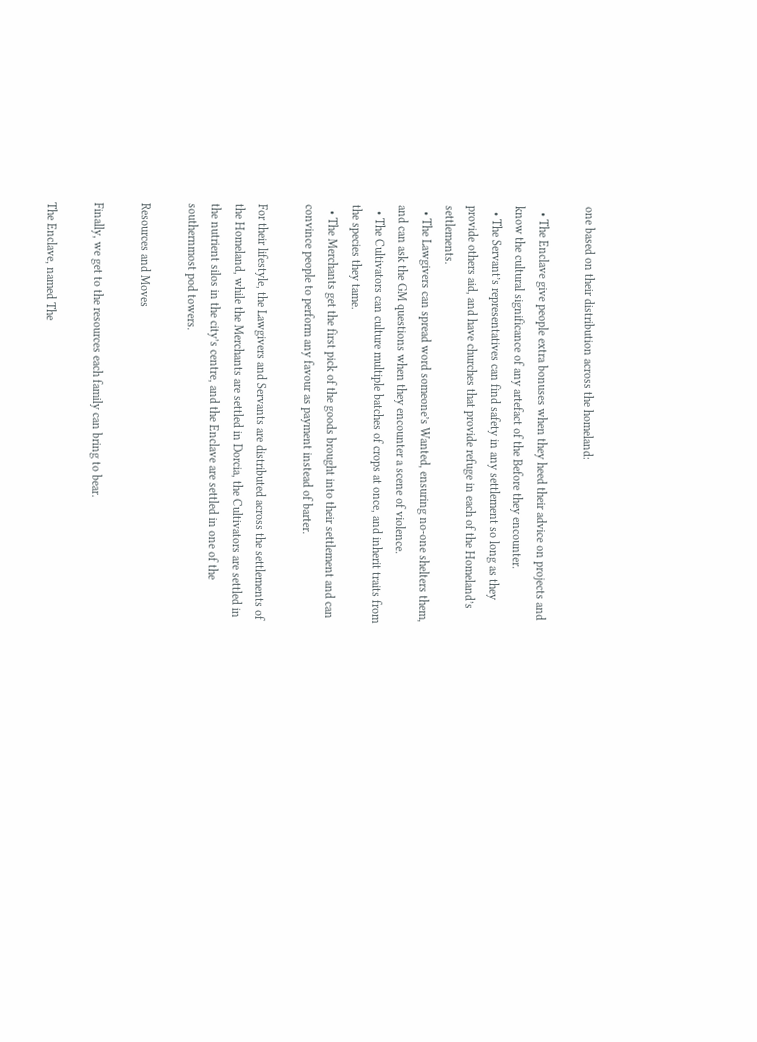one based on their distribution across the homeland:

  • The Enclave give people extra bonuses when they heed their advice on projects and know the cultural significance of any artefact of the Before they encounter.
  • The Servant’s representatives can find safety in any settlement so long as they provide others aid, and have churches that provide refuge in each of the Homeland’s settlements.
  • The Lawgivers can spread word someone’s Wanted, ensuring no-one shelters them, and can ask the GM questions when they encounter a scene of violence.
  • The Cultivators can culture multiple batches of crops at once, and inherit traits from the species they tame.
  • The Merchants get the first pick of the goods brought into their settlement and can convince people to perform any favour as payment instead of barter.

For their lifestyle, the Lawgivers and Servants are distributed across the settlements of the Homeland, while the Merchants are settled in Dorcia, the Cultivators are settled in the nutrient silos in the city’s centre, and the Enclave are settled in one of the southernmost pod towers.

Resources and Moves

Finally, we get to the resources each family can bring to bear.

The Enclave, named The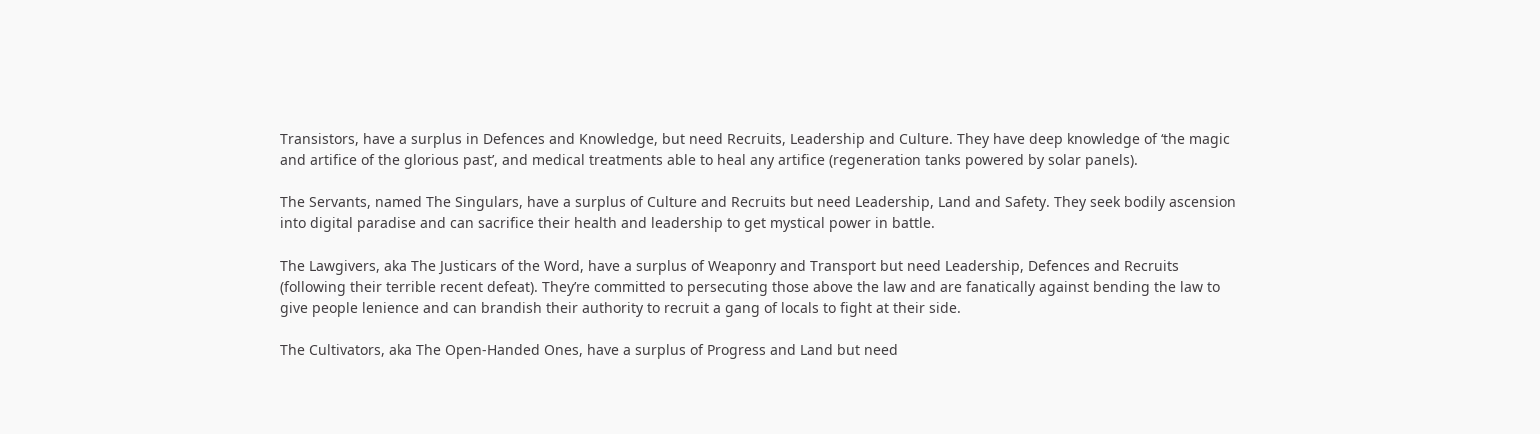Transistors, have a surplus in Defences and Knowledge, but need Recruits, Leadership and Culture. They have deep knowledge of ‘the magic and artifice of the glorious past’, and medical treatments able to heal any artifice (regeneration tanks powered by solar panels).

The Servants, named The Singulars, have a surplus of Culture and Recruits but need Leadership, Land and Safety. They seek bodily ascension into digital paradise and can sacrifice their health and leadership to get mystical power in battle.

The Lawgivers, aka The Justicars of the Word, have a surplus of Weaponry and Transport but need Leadership, Defences and Recruits (following their terrible recent defeat). They’re committed to persecuting those above the law and are fanatically against bending the law to give people lenience and can brandish their authority to recruit a gang of locals to fight at their side.

The Cultivators, aka The Open-Handed Ones, have a surplus of Progress and Land but need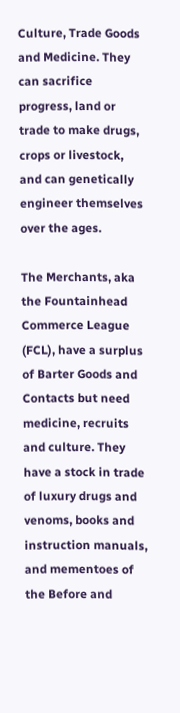Culture, Trade Goods and Medicine. They can sacrifice progress, land or trade to make drugs, crops or livestock, and can genetically engineer themselves over the ages.

The Merchants, aka the Fountainhead Commerce League (FCL), have a surplus of Barter Goods and Contacts but need medicine, recruits and culture. They have a stock in trade of luxury drugs and venoms, books and instruction manuals, and mementoes of the Before and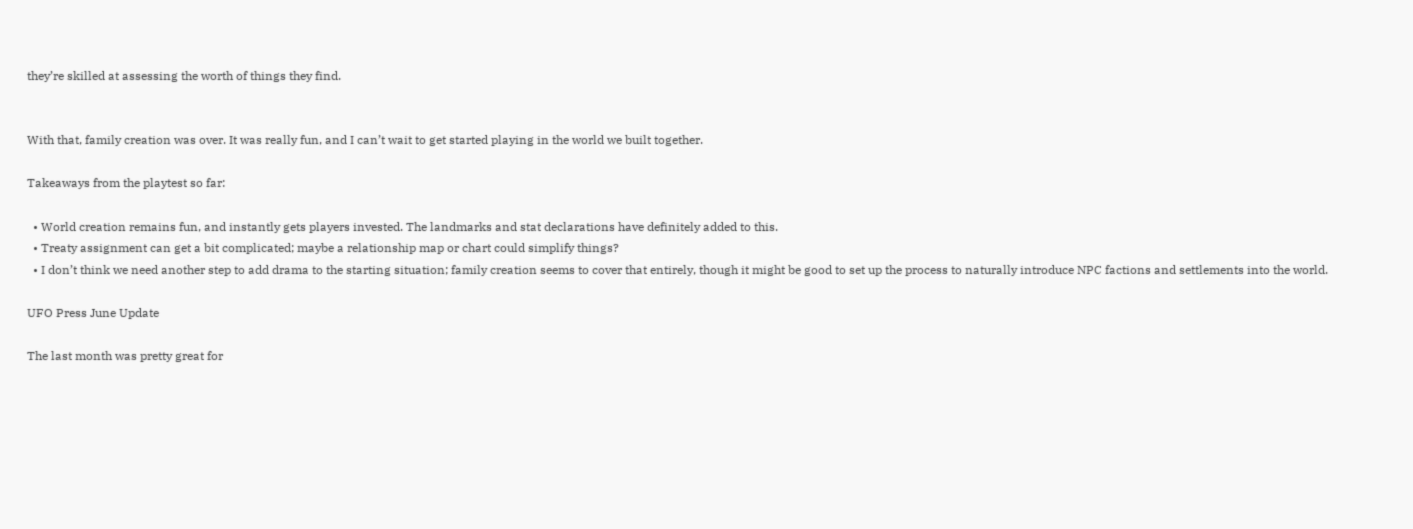they’re skilled at assessing the worth of things they find.


With that, family creation was over. It was really fun, and I can’t wait to get started playing in the world we built together.

Takeaways from the playtest so far:

  • World creation remains fun, and instantly gets players invested. The landmarks and stat declarations have definitely added to this.
  • Treaty assignment can get a bit complicated; maybe a relationship map or chart could simplify things?
  • I don’t think we need another step to add drama to the starting situation; family creation seems to cover that entirely, though it might be good to set up the process to naturally introduce NPC factions and settlements into the world.

UFO Press June Update

The last month was pretty great for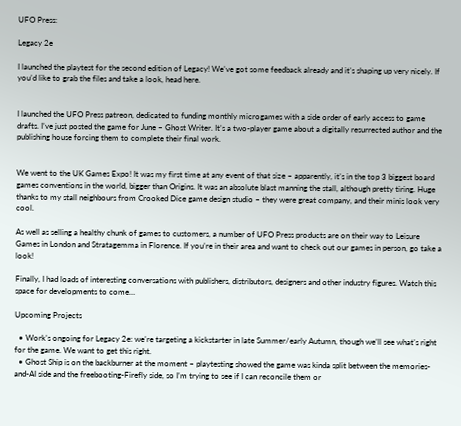UFO Press:

Legacy 2e

I launched the playtest for the second edition of Legacy! We’ve got some feedback already and it’s shaping up very nicely. If you’d like to grab the files and take a look, head here.


I launched the UFO Press patreon, dedicated to funding monthly microgames with a side order of early access to game drafts. I’ve just posted the game for June – Ghost Writer. It’s a two-player game about a digitally resurrected author and the publishing house forcing them to complete their final work.


We went to the UK Games Expo! It was my first time at any event of that size – apparently, it’s in the top 3 biggest board games conventions in the world, bigger than Origins. It was an absolute blast manning the stall, although pretty tiring. Huge thanks to my stall neighbours from Crooked Dice game design studio – they were great company, and their minis look very cool.

As well as selling a healthy chunk of games to customers, a number of UFO Press products are on their way to Leisure Games in London and Stratagemma in Florence. If you’re in their area and want to check out our games in person, go take a look!

Finally, I had loads of interesting conversations with publishers, distributors, designers and other industry figures. Watch this space for developments to come…

Upcoming Projects

  • Work’s ongoing for Legacy 2e: we’re targeting a kickstarter in late Summer/early Autumn, though we’ll see what’s right for the game. We want to get this right.
  • Ghost Ship is on the backburner at the moment – playtesting showed the game was kinda split between the memories-and-AI side and the freebooting-Firefly side, so I’m trying to see if I can reconcile them or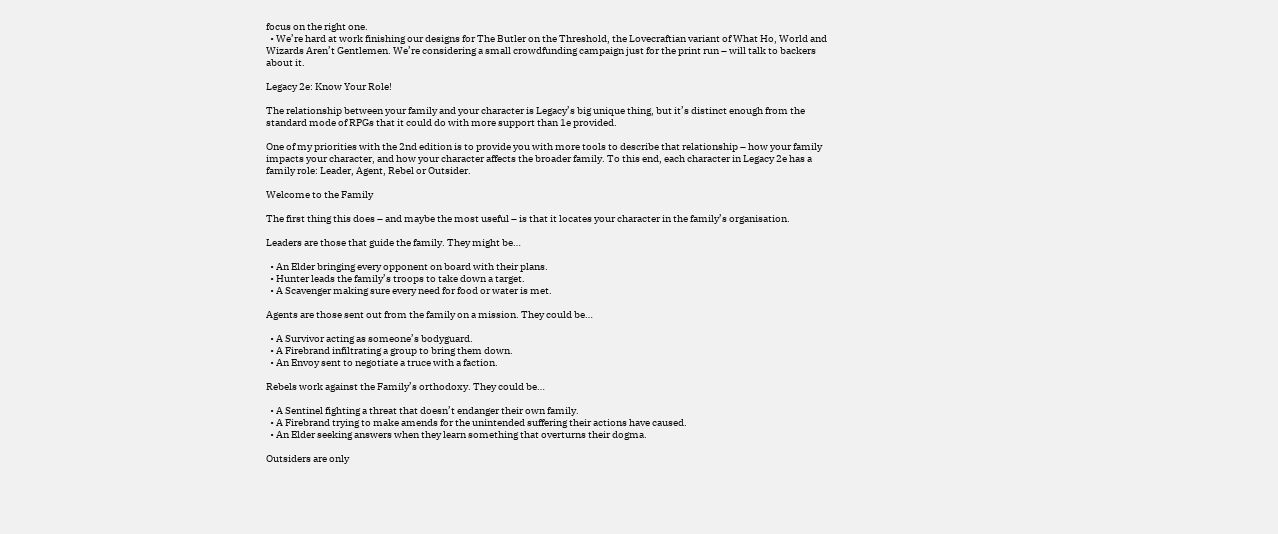focus on the right one.
  • We’re hard at work finishing our designs for The Butler on the Threshold, the Lovecraftian variant of What Ho, World and Wizards Aren’t Gentlemen. We’re considering a small crowdfunding campaign just for the print run – will talk to backers about it.

Legacy 2e: Know Your Role!

The relationship between your family and your character is Legacy’s big unique thing, but it’s distinct enough from the standard mode of RPGs that it could do with more support than 1e provided.

One of my priorities with the 2nd edition is to provide you with more tools to describe that relationship – how your family impacts your character, and how your character affects the broader family. To this end, each character in Legacy 2e has a family role: Leader, Agent, Rebel or Outsider.

Welcome to the Family

The first thing this does – and maybe the most useful – is that it locates your character in the family’s organisation.

Leaders are those that guide the family. They might be…

  • An Elder bringing every opponent on board with their plans.
  • Hunter leads the family’s troops to take down a target.
  • A Scavenger making sure every need for food or water is met.

Agents are those sent out from the family on a mission. They could be…

  • A Survivor acting as someone’s bodyguard.
  • A Firebrand infiltrating a group to bring them down.
  • An Envoy sent to negotiate a truce with a faction.

Rebels work against the Family’s orthodoxy. They could be…

  • A Sentinel fighting a threat that doesn’t endanger their own family.
  • A Firebrand trying to make amends for the unintended suffering their actions have caused.
  • An Elder seeking answers when they learn something that overturns their dogma.

Outsiders are only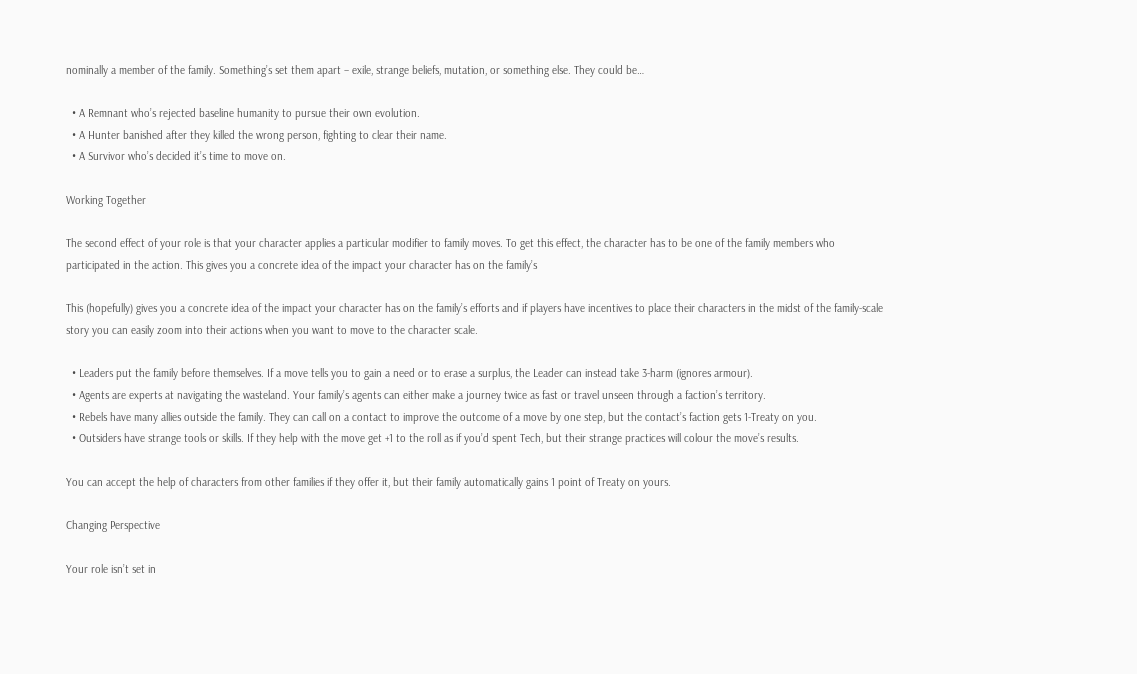nominally a member of the family. Something’s set them apart – exile, strange beliefs, mutation, or something else. They could be…

  • A Remnant who’s rejected baseline humanity to pursue their own evolution.
  • A Hunter banished after they killed the wrong person, fighting to clear their name.
  • A Survivor who’s decided it’s time to move on.

Working Together

The second effect of your role is that your character applies a particular modifier to family moves. To get this effect, the character has to be one of the family members who participated in the action. This gives you a concrete idea of the impact your character has on the family’s

This (hopefully) gives you a concrete idea of the impact your character has on the family’s efforts and if players have incentives to place their characters in the midst of the family-scale story you can easily zoom into their actions when you want to move to the character scale.

  • Leaders put the family before themselves. If a move tells you to gain a need or to erase a surplus, the Leader can instead take 3-harm (ignores armour).
  • Agents are experts at navigating the wasteland. Your family’s agents can either make a journey twice as fast or travel unseen through a faction’s territory.
  • Rebels have many allies outside the family. They can call on a contact to improve the outcome of a move by one step, but the contact’s faction gets 1-Treaty on you.
  • Outsiders have strange tools or skills. If they help with the move get +1 to the roll as if you’d spent Tech, but their strange practices will colour the move’s results.

You can accept the help of characters from other families if they offer it, but their family automatically gains 1 point of Treaty on yours.

Changing Perspective

Your role isn’t set in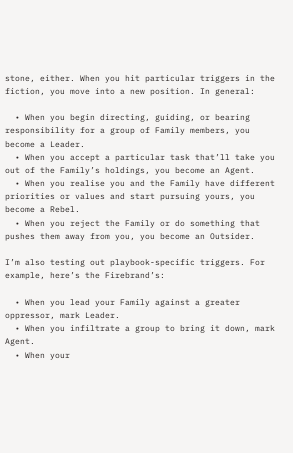stone, either. When you hit particular triggers in the fiction, you move into a new position. In general:

  • When you begin directing, guiding, or bearing responsibility for a group of Family members, you become a Leader.
  • When you accept a particular task that’ll take you out of the Family’s holdings, you become an Agent.
  • When you realise you and the Family have different priorities or values and start pursuing yours, you become a Rebel.
  • When you reject the Family or do something that pushes them away from you, you become an Outsider.

I’m also testing out playbook-specific triggers. For example, here’s the Firebrand’s:

  • When you lead your Family against a greater oppressor, mark Leader.
  • When you infiltrate a group to bring it down, mark Agent.
  • When your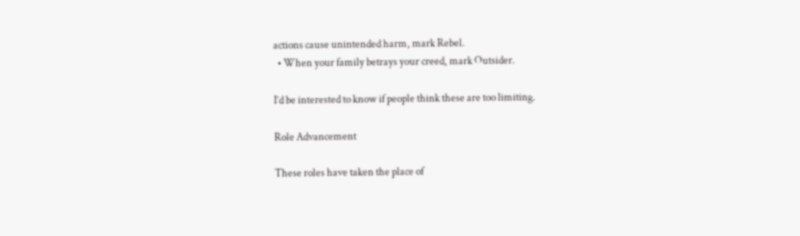actions cause unintended harm, mark Rebel.
  • When your family betrays your creed, mark Outsider.

I’d be interested to know if people think these are too limiting.

Role Advancement

These roles have taken the place of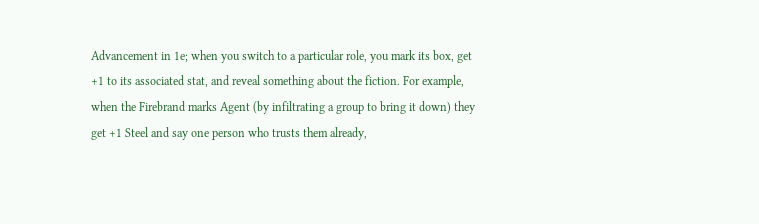Advancement in 1e; when you switch to a particular role, you mark its box, get +1 to its associated stat, and reveal something about the fiction. For example, when the Firebrand marks Agent (by infiltrating a group to bring it down) they get +1 Steel and say one person who trusts them already,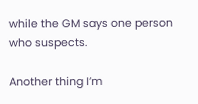while the GM says one person who suspects.

Another thing I’m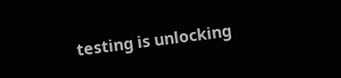testing is unlocking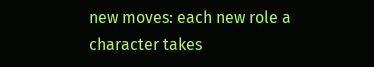new moves: each new role a character takes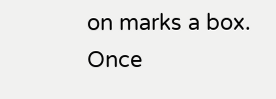on marks a box. Once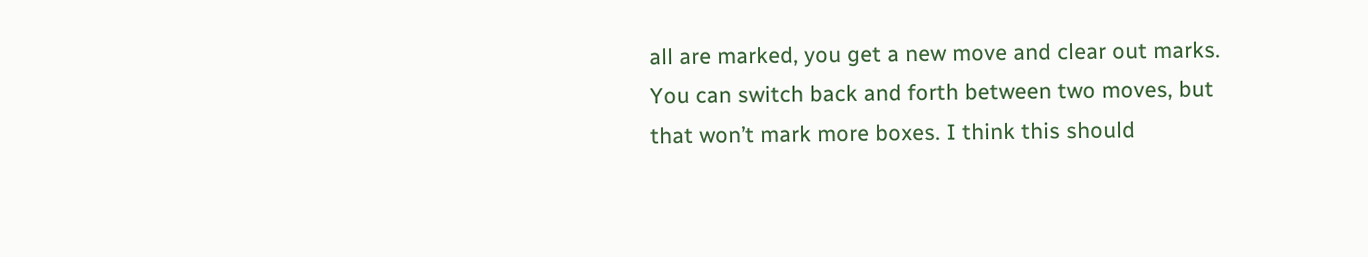all are marked, you get a new move and clear out marks. You can switch back and forth between two moves, but that won’t mark more boxes. I think this should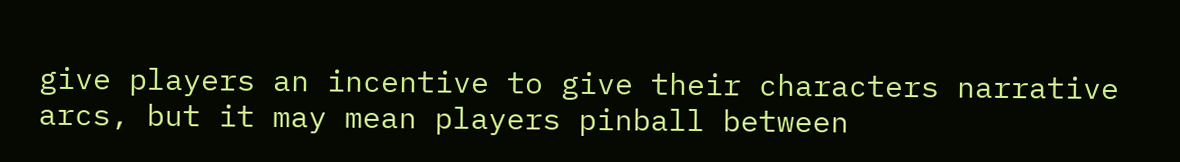give players an incentive to give their characters narrative arcs, but it may mean players pinball between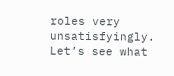roles very unsatisfyingly. Let’s see what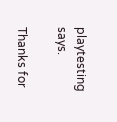playtesting says.

Thanks for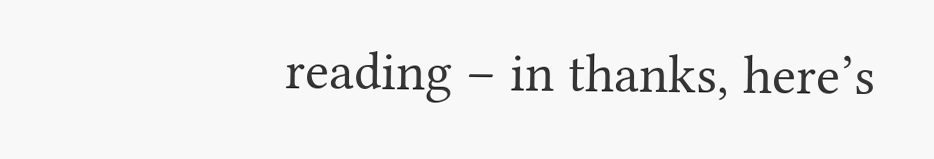reading – in thanks, here’s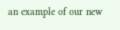an example of our new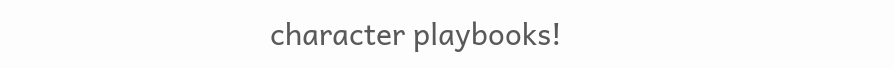character playbooks!